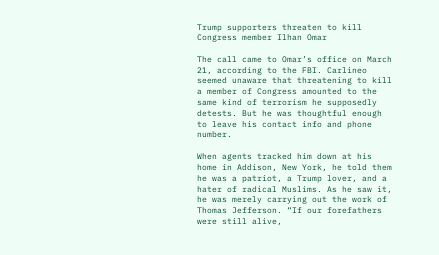Trump supporters threaten to kill Congress member Ilhan Omar

The call came to Omar’s office on March 21, according to the FBI. Carlineo seemed unaware that threatening to kill a member of Congress amounted to the same kind of terrorism he supposedly detests. But he was thoughtful enough to leave his contact info and phone number.

When agents tracked him down at his home in Addison, New York, he told them he was a patriot, a Trump lover, and a hater of radical Muslims. As he saw it, he was merely carrying out the work of Thomas Jefferson. “If our forefathers were still alive,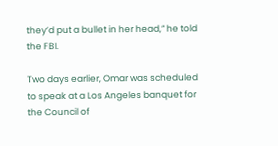they’d put a bullet in her head,” he told the FBI.

Two days earlier, Omar was scheduled to speak at a Los Angeles banquet for the Council of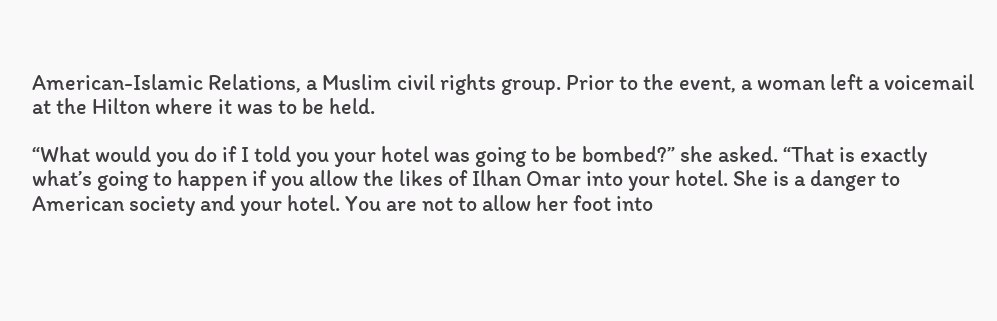American-Islamic Relations, a Muslim civil rights group. Prior to the event, a woman left a voicemail at the Hilton where it was to be held.

“What would you do if I told you your hotel was going to be bombed?” she asked. “That is exactly what’s going to happen if you allow the likes of Ilhan Omar into your hotel. She is a danger to American society and your hotel. You are not to allow her foot into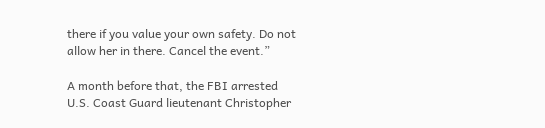there if you value your own safety. Do not allow her in there. Cancel the event.”

A month before that, the FBI arrested U.S. Coast Guard lieutenant Christopher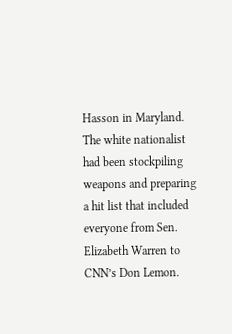Hasson in Maryland. The white nationalist had been stockpiling weapons and preparing a hit list that included everyone from Sen. Elizabeth Warren to CNN’s Don Lemon.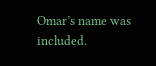Omar’s name was included.